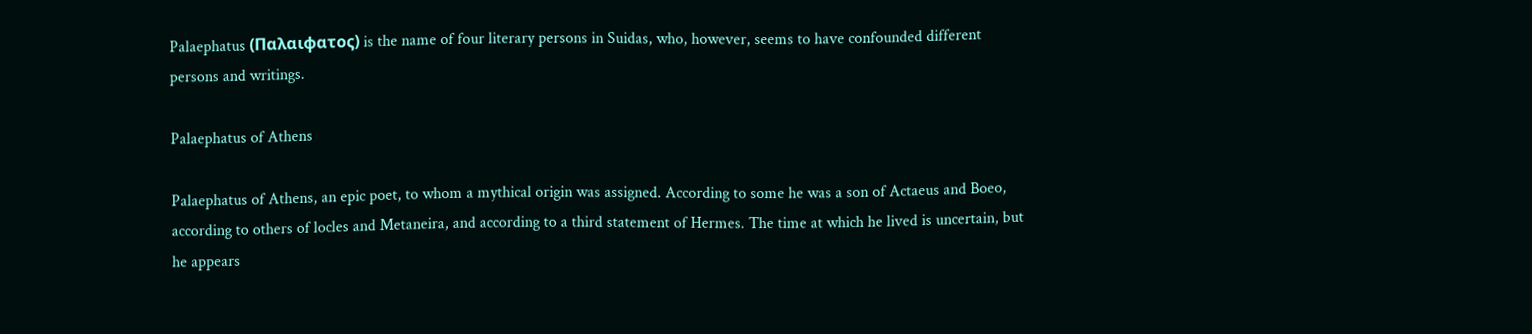Palaephatus (Παλαιφατος) is the name of four literary persons in Suidas, who, however, seems to have confounded different persons and writings.

Palaephatus of Athens

Palaephatus of Athens, an epic poet, to whom a mythical origin was assigned. According to some he was a son of Actaeus and Boeo, according to others of locles and Metaneira, and according to a third statement of Hermes. The time at which he lived is uncertain, but he appears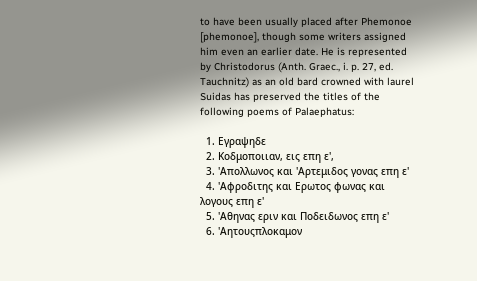to have been usually placed after Phemonoe [phemonoe], though some writers assigned him even an earlier date. He is represented by Christodorus (Anth. Graec., i. p. 27, ed. Tauchnitz) as an old bard crowned with laurel Suidas has preserved the titles of the following poems of Palaephatus:

  1. Εγραψηδε
  2. Κοδμοποιιαν, εις επη ε',
  3. 'Απολλωνος και 'Αρτεμιδος γονας επη ε'
  4. 'Αφροδιτης και Ερωτος φωνας και λογους επη ε'
  5. 'Αθηνας εριν και Ποδειδωνος επη ε'
  6. 'Αητουςπλοκαμον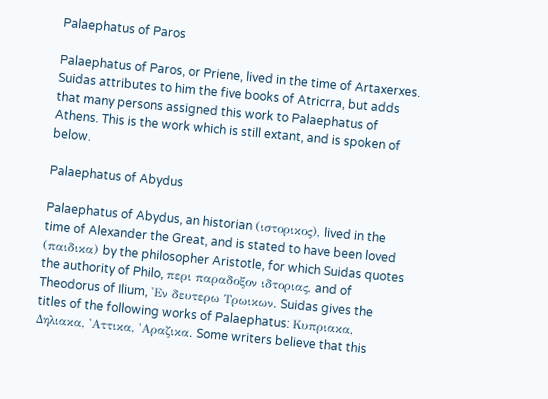Palaephatus of Paros

Palaephatus of Paros, or Priene, lived in the time of Artaxerxes. Suidas attributes to him the five books of Atricrra, but adds that many persons assigned this work to Palaephatus of Athens. This is the work which is still extant, and is spoken of below.

Palaephatus of Abydus

Palaephatus of Abydus, an historian (ιστορικος), lived in the time of Alexander the Great, and is stated to have been loved (παιδικα) by the philosopher Aristotle, for which Suidas quotes the authority of Philo, περι παραδοξον ιδτοριας, and of Theodorus of Ilium, 'Εν δευτερω Τρωικων. Suidas gives the titles of the following works of Palaephatus: Κυπριακα, Δηλιακα, 'Αττικα, 'Αραζικα. Some writers believe that this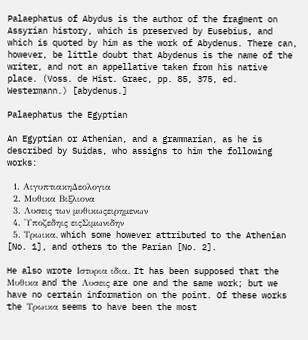Palaephatus of Abydus is the author of the fragment on Assyrian history, which is preserved by Eusebius, and which is quoted by him as the work of Abydenus. There can, however, be little doubt that Abydenus is the name of the writer, and not an appellative taken from his native place. (Voss. de Hist. Graec, pp. 85, 375, ed. Westermann.) [abydenus.]

Palaephatus the Egyptian

An Egyptian or Athenian, and a grammarian, as he is described by Suidas, who assigns to him the following works:

  1. ΑιγυπτιακηΔεολογια
  2. Μυθικα Βιξλιονα
  3. Λυσεις των μυθικωςειρημενων
  4. 'Υποζεδηις ειςΣιμωνιδην
  5. Τρωικα, which some however attributed to the Athenian [No. 1], and others to the Parian [No. 2].

He also wrote Ιστυρια ιδια. It has been supposed that the Μυθικα and the Λυσεις are one and the same work; but we have no certain information on the point. Of these works the Τρωικα seems to have been the most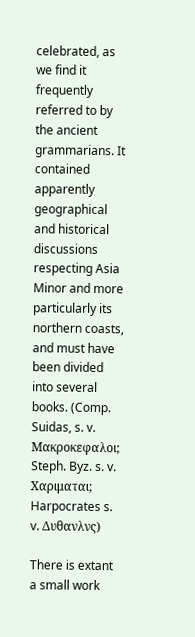celebrated, as we find it frequently referred to by the ancient grammarians. It contained apparently geographical and historical discussions respecting Asia Minor and more particularly its northern coasts, and must have been divided into several books. (Comp. Suidas, s. v. Μακροκεφαλοι; Steph. Byz. s. v. Χαριμαται; Harpocrates s. v. Δυθανλνς)

There is extant a small work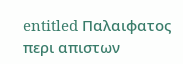entitled Παλαιφατος περι απιστων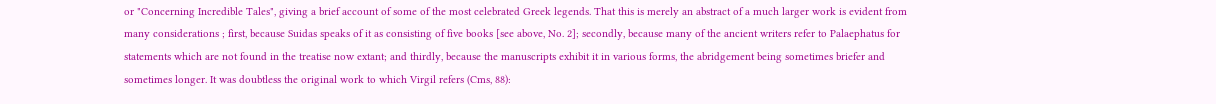or "Concerning Incredible Tales", giving a brief account of some of the most celebrated Greek legends. That this is merely an abstract of a much larger work is evident from many considerations ; first, because Suidas speaks of it as consisting of five books [see above, No. 2]; secondly, because many of the ancient writers refer to Palaephatus for statements which are not found in the treatise now extant; and thirdly, because the manuscripts exhibit it in various forms, the abridgement being sometimes briefer and sometimes longer. It was doubtless the original work to which Virgil refers (Cms, 88):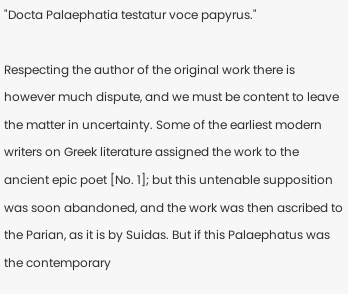"Docta Palaephatia testatur voce papyrus."

Respecting the author of the original work there is however much dispute, and we must be content to leave the matter in uncertainty. Some of the earliest modern writers on Greek literature assigned the work to the ancient epic poet [No. 1]; but this untenable supposition was soon abandoned, and the work was then ascribed to the Parian, as it is by Suidas. But if this Palaephatus was the contemporary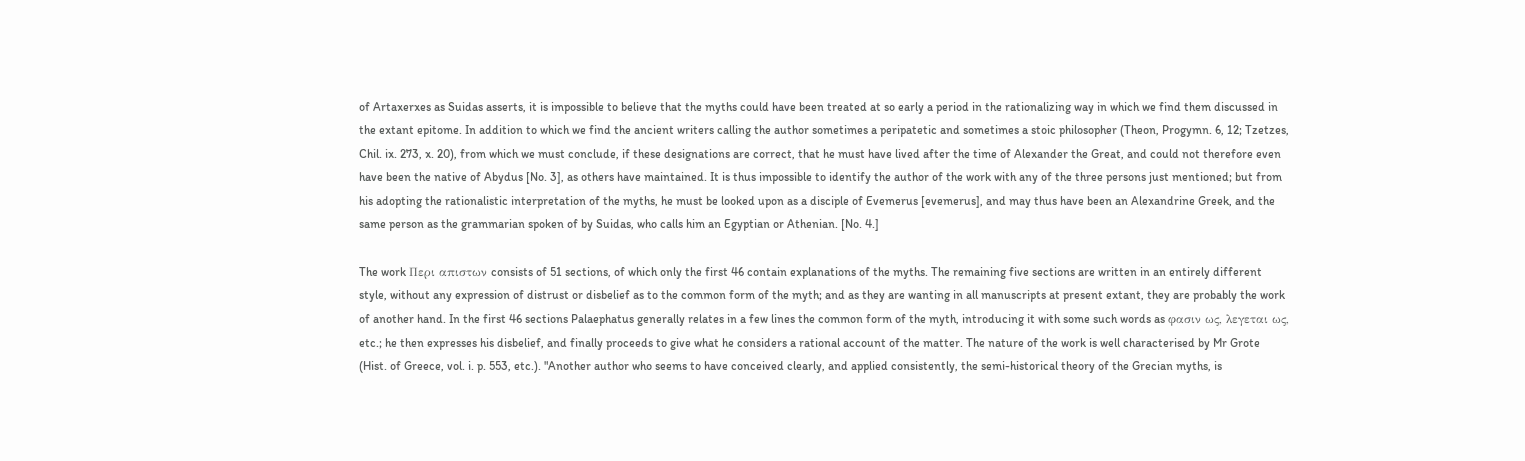of Artaxerxes as Suidas asserts, it is impossible to believe that the myths could have been treated at so early a period in the rationalizing way in which we find them discussed in the extant epitome. In addition to which we find the ancient writers calling the author sometimes a peripatetic and sometimes a stoic philosopher (Theon, Progymn. 6, 12; Tzetzes, Chil. ix. 273, x. 20), from which we must conclude, if these designations are correct, that he must have lived after the time of Alexander the Great, and could not therefore even have been the native of Abydus [No. 3], as others have maintained. It is thus impossible to identify the author of the work with any of the three persons just mentioned; but from his adopting the rationalistic interpretation of the myths, he must be looked upon as a disciple of Evemerus [evemerus], and may thus have been an Alexandrine Greek, and the same person as the grammarian spoken of by Suidas, who calls him an Egyptian or Athenian. [No. 4.]

The work Περι απιστων consists of 51 sections, of which only the first 46 contain explanations of the myths. The remaining five sections are written in an entirely different style, without any expression of distrust or disbelief as to the common form of the myth; and as they are wanting in all manuscripts at present extant, they are probably the work of another hand. In the first 46 sections Palaephatus generally relates in a few lines the common form of the myth, introducing it with some such words as φασιν ως, λεγεται ως, etc.; he then expresses his disbelief, and finally proceeds to give what he considers a rational account of the matter. The nature of the work is well characterised by Mr Grote (Hist. of Greece, vol. i. p. 553, etc.). "Another author who seems to have conceived clearly, and applied consistently, the semi-historical theory of the Grecian myths, is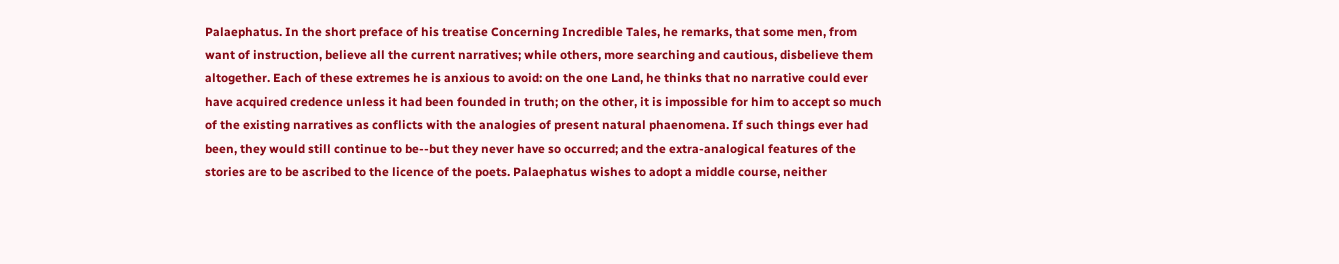Palaephatus. In the short preface of his treatise Concerning Incredible Tales, he remarks, that some men, from want of instruction, believe all the current narratives; while others, more searching and cautious, disbelieve them altogether. Each of these extremes he is anxious to avoid: on the one Land, he thinks that no narrative could ever have acquired credence unless it had been founded in truth; on the other, it is impossible for him to accept so much of the existing narratives as conflicts with the analogies of present natural phaenomena. If such things ever had been, they would still continue to be--but they never have so occurred; and the extra-analogical features of the stories are to be ascribed to the licence of the poets. Palaephatus wishes to adopt a middle course, neither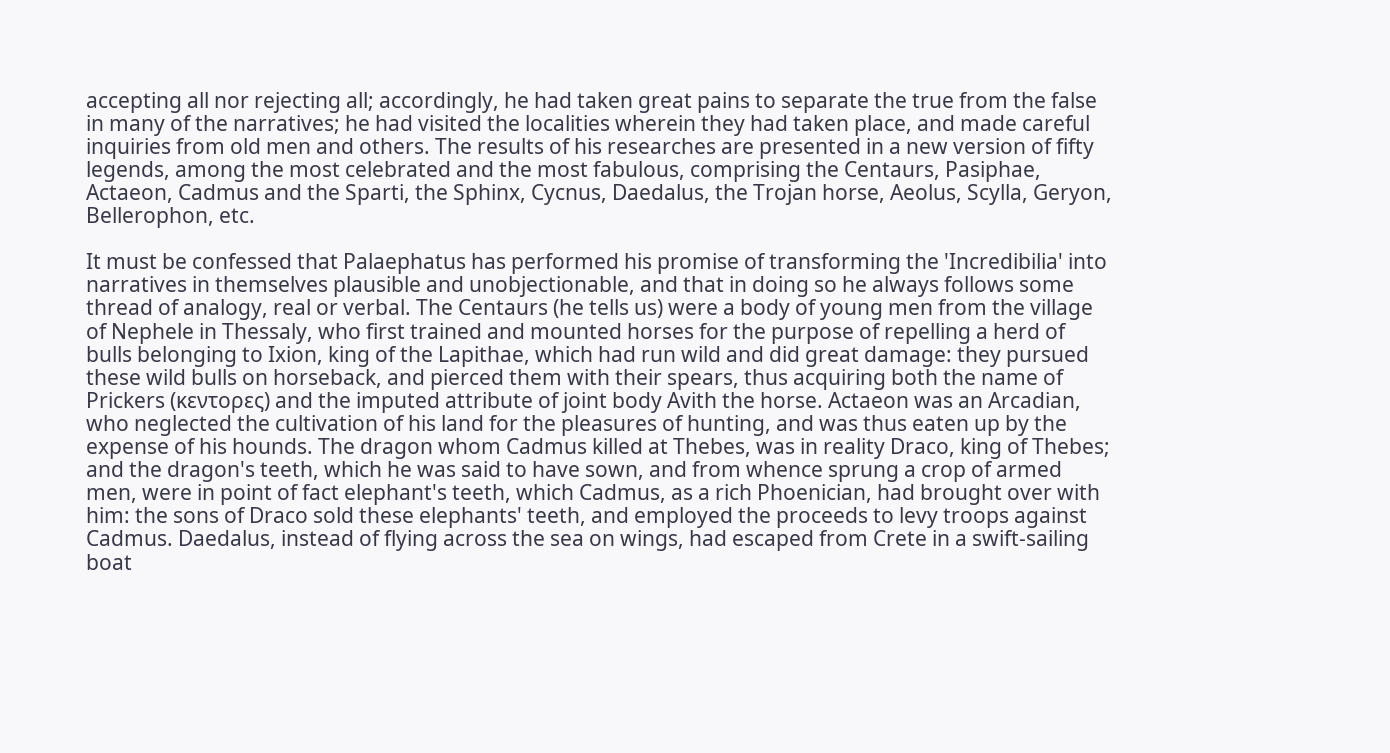accepting all nor rejecting all; accordingly, he had taken great pains to separate the true from the false in many of the narratives; he had visited the localities wherein they had taken place, and made careful inquiries from old men and others. The results of his researches are presented in a new version of fifty legends, among the most celebrated and the most fabulous, comprising the Centaurs, Pasiphae, Actaeon, Cadmus and the Sparti, the Sphinx, Cycnus, Daedalus, the Trojan horse, Aeolus, Scylla, Geryon, Bellerophon, etc.

It must be confessed that Palaephatus has performed his promise of transforming the 'Incredibilia' into narratives in themselves plausible and unobjectionable, and that in doing so he always follows some thread of analogy, real or verbal. The Centaurs (he tells us) were a body of young men from the village of Nephele in Thessaly, who first trained and mounted horses for the purpose of repelling a herd of bulls belonging to Ixion, king of the Lapithae, which had run wild and did great damage: they pursued these wild bulls on horseback, and pierced them with their spears, thus acquiring both the name of Prickers (κεντορες) and the imputed attribute of joint body Avith the horse. Actaeon was an Arcadian, who neglected the cultivation of his land for the pleasures of hunting, and was thus eaten up by the expense of his hounds. The dragon whom Cadmus killed at Thebes, was in reality Draco, king of Thebes; and the dragon's teeth, which he was said to have sown, and from whence sprung a crop of armed men, were in point of fact elephant's teeth, which Cadmus, as a rich Phoenician, had brought over with him: the sons of Draco sold these elephants' teeth, and employed the proceeds to levy troops against Cadmus. Daedalus, instead of flying across the sea on wings, had escaped from Crete in a swift-sailing boat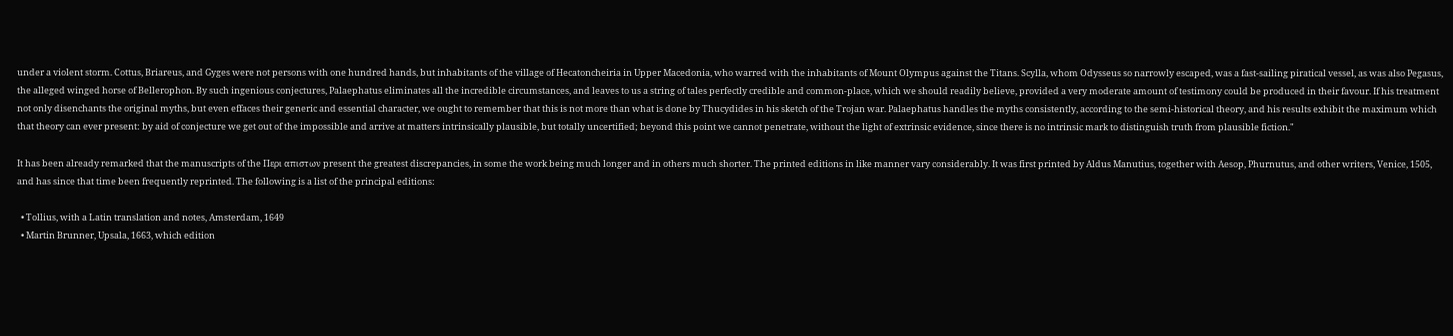under a violent storm. Cottus, Briareus, and Gyges were not persons with one hundred hands, but inhabitants of the village of Hecatoncheiria in Upper Macedonia, who warred with the inhabitants of Mount Olympus against the Titans. Scylla, whom Odysseus so narrowly escaped, was a fast-sailing piratical vessel, as was also Pegasus, the alleged winged horse of Bellerophon. By such ingenious conjectures, Palaephatus eliminates all the incredible circumstances, and leaves to us a string of tales perfectly credible and common-place, which we should readily believe, provided a very moderate amount of testimony could be produced in their favour. If his treatment not only disenchants the original myths, but even effaces their generic and essential character, we ought to remember that this is not more than what is done by Thucydides in his sketch of the Trojan war. Palaephatus handles the myths consistently, according to the semi-historical theory, and his results exhibit the maximum which that theory can ever present: by aid of conjecture we get out of the impossible and arrive at matters intrinsically plausible, but totally uncertified; beyond this point we cannot penetrate, without the light of extrinsic evidence, since there is no intrinsic mark to distinguish truth from plausible fiction."

It has been already remarked that the manuscripts of the Περι απιστων present the greatest discrepancies, in some the work being much longer and in others much shorter. The printed editions in like manner vary considerably. It was first printed by Aldus Manutius, together with Aesop, Phurnutus, and other writers, Venice, 1505, and has since that time been frequently reprinted. The following is a list of the principal editions:

  • Tollius, with a Latin translation and notes, Amsterdam, 1649
  • Martin Brunner, Upsala, 1663, which edition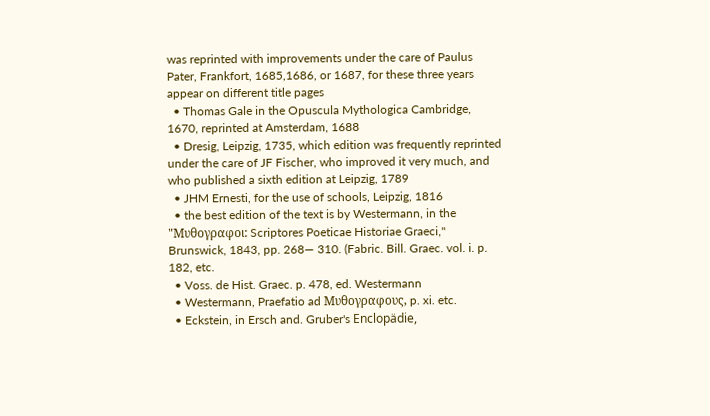was reprinted with improvements under the care of Paulus Pater, Frankfort, 1685,1686, or 1687, for these three years appear on different title pages
  • Thomas Gale in the Opuscula Mythologica Cambridge, 1670, reprinted at Amsterdam, 1688
  • Dresig, Leipzig, 1735, which edition was frequently reprinted under the care of JF Fischer, who improved it very much, and who published a sixth edition at Leipzig, 1789
  • JHM Ernesti, for the use of schools, Leipzig, 1816
  • the best edition of the text is by Westermann, in the "Μυθογραφοι: Scriptores Poeticae Historiae Graeci," Brunswick, 1843, pp. 268— 310. (Fabric. Bill. Graec. vol. i. p. 182, etc.
  • Voss. de Hist. Graec. p. 478, ed. Westermann
  • Westermann, Praefatio ad Μυθογραφους, p. xi. etc.
  • Eckstein, in Ersch and. Gruber's Enclopädie,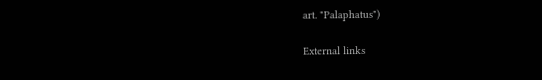art. "Palaphatus")

External links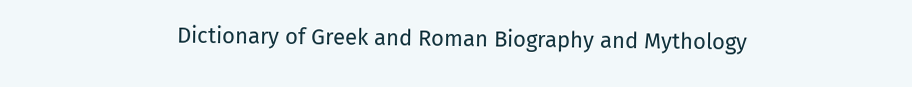Dictionary of Greek and Roman Biography and Mythology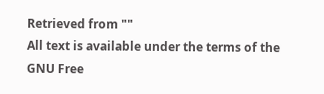Retrieved from ""
All text is available under the terms of the GNU Free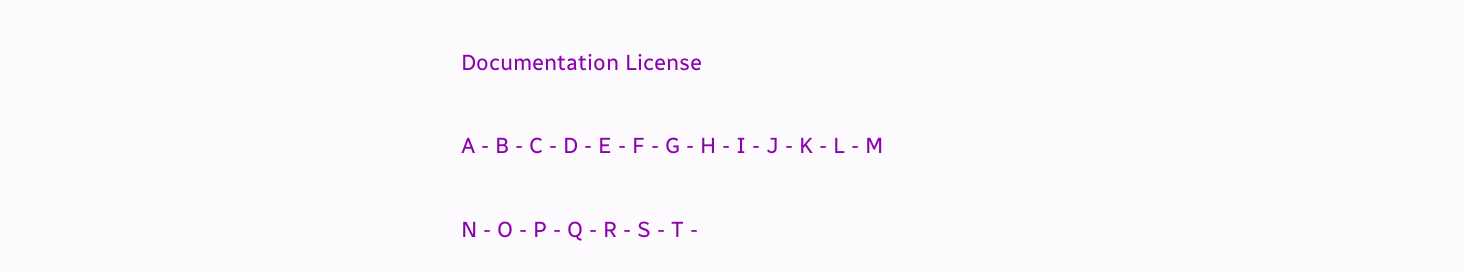Documentation License

A - B - C - D - E - F - G - H - I - J - K - L - M

N - O - P - Q - R - S - T -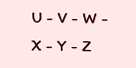U - V - W - X - Y - Z